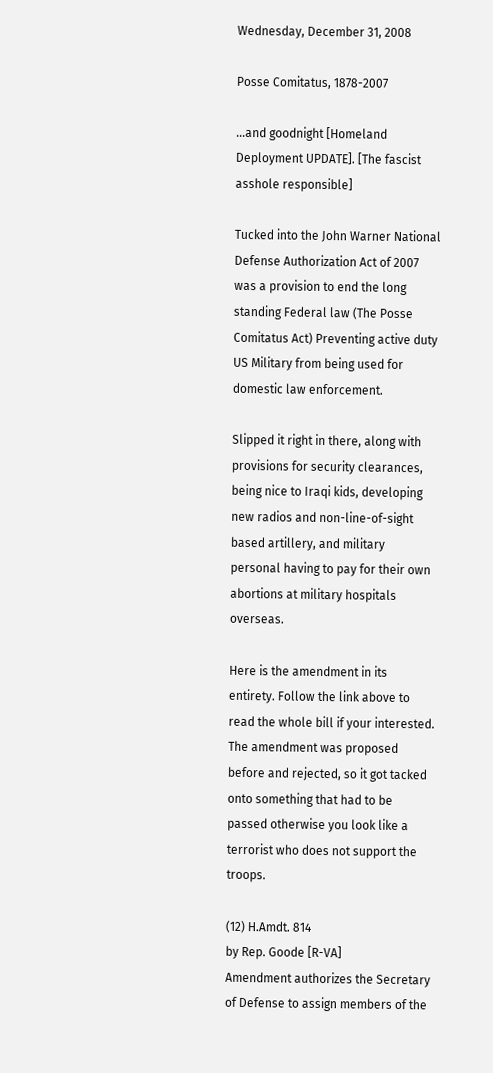Wednesday, December 31, 2008

Posse Comitatus, 1878-2007

...and goodnight [Homeland Deployment UPDATE]. [The fascist asshole responsible]

Tucked into the John Warner National Defense Authorization Act of 2007 was a provision to end the long standing Federal law (The Posse Comitatus Act) Preventing active duty US Military from being used for domestic law enforcement.

Slipped it right in there, along with provisions for security clearances, being nice to Iraqi kids, developing new radios and non-line-of-sight based artillery, and military personal having to pay for their own abortions at military hospitals overseas.

Here is the amendment in its entirety. Follow the link above to read the whole bill if your interested. The amendment was proposed before and rejected, so it got tacked onto something that had to be passed otherwise you look like a terrorist who does not support the troops.

(12) H.Amdt. 814
by Rep. Goode [R-VA]
Amendment authorizes the Secretary of Defense to assign members of the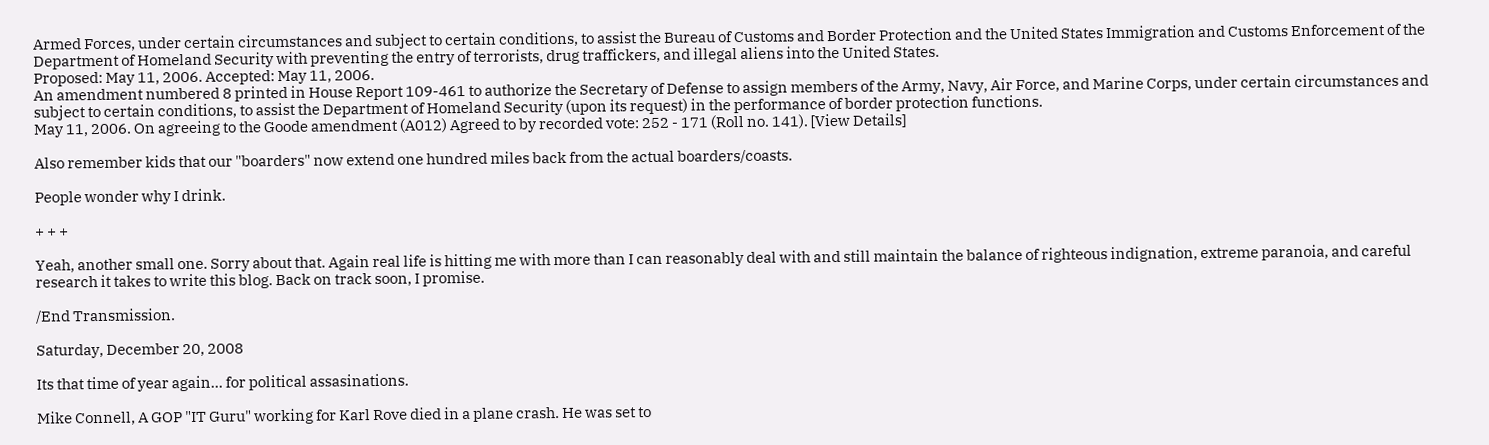Armed Forces, under certain circumstances and subject to certain conditions, to assist the Bureau of Customs and Border Protection and the United States Immigration and Customs Enforcement of the Department of Homeland Security with preventing the entry of terrorists, drug traffickers, and illegal aliens into the United States.
Proposed: May 11, 2006. Accepted: May 11, 2006.
An amendment numbered 8 printed in House Report 109-461 to authorize the Secretary of Defense to assign members of the Army, Navy, Air Force, and Marine Corps, under certain circumstances and subject to certain conditions, to assist the Department of Homeland Security (upon its request) in the performance of border protection functions.
May 11, 2006. On agreeing to the Goode amendment (A012) Agreed to by recorded vote: 252 - 171 (Roll no. 141). [View Details]

Also remember kids that our "boarders" now extend one hundred miles back from the actual boarders/coasts.

People wonder why I drink.

+ + +

Yeah, another small one. Sorry about that. Again real life is hitting me with more than I can reasonably deal with and still maintain the balance of righteous indignation, extreme paranoia, and careful research it takes to write this blog. Back on track soon, I promise.

/End Transmission.

Saturday, December 20, 2008

Its that time of year again... for political assasinations.

Mike Connell, A GOP "IT Guru" working for Karl Rove died in a plane crash. He was set to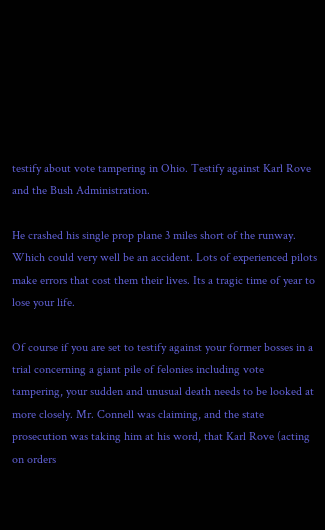testify about vote tampering in Ohio. Testify against Karl Rove and the Bush Administration.

He crashed his single prop plane 3 miles short of the runway. Which could very well be an accident. Lots of experienced pilots make errors that cost them their lives. Its a tragic time of year to lose your life.

Of course if you are set to testify against your former bosses in a trial concerning a giant pile of felonies including vote tampering, your sudden and unusual death needs to be looked at more closely. Mr. Connell was claiming, and the state prosecution was taking him at his word, that Karl Rove (acting on orders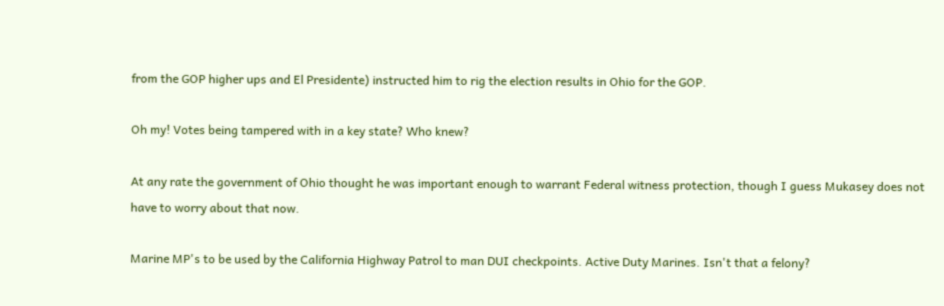from the GOP higher ups and El Presidente) instructed him to rig the election results in Ohio for the GOP.

Oh my! Votes being tampered with in a key state? Who knew?

At any rate the government of Ohio thought he was important enough to warrant Federal witness protection, though I guess Mukasey does not have to worry about that now.

Marine MP's to be used by the California Highway Patrol to man DUI checkpoints. Active Duty Marines. Isn't that a felony?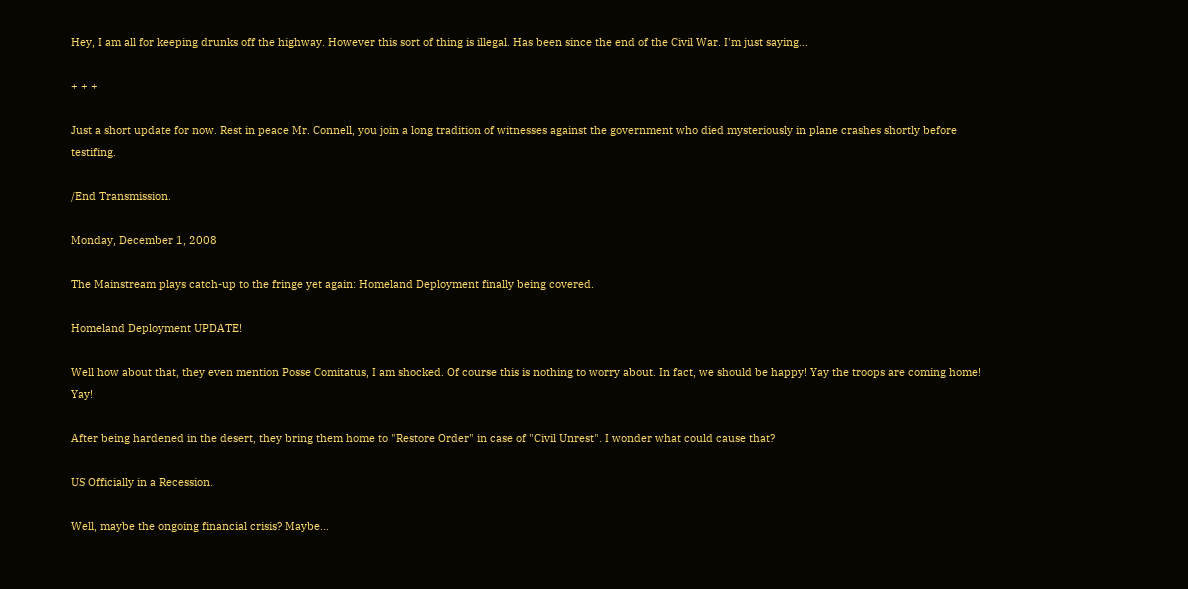Hey, I am all for keeping drunks off the highway. However this sort of thing is illegal. Has been since the end of the Civil War. I'm just saying...

+ + +

Just a short update for now. Rest in peace Mr. Connell, you join a long tradition of witnesses against the government who died mysteriously in plane crashes shortly before testifing.

/End Transmission.

Monday, December 1, 2008

The Mainstream plays catch-up to the fringe yet again: Homeland Deployment finally being covered.

Homeland Deployment UPDATE!

Well how about that, they even mention Posse Comitatus, I am shocked. Of course this is nothing to worry about. In fact, we should be happy! Yay the troops are coming home! Yay!

After being hardened in the desert, they bring them home to "Restore Order" in case of "Civil Unrest". I wonder what could cause that?

US Officially in a Recession.

Well, maybe the ongoing financial crisis? Maybe...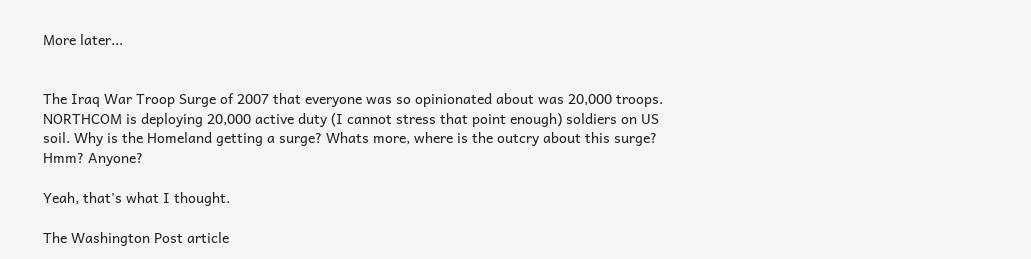More later...


The Iraq War Troop Surge of 2007 that everyone was so opinionated about was 20,000 troops. NORTHCOM is deploying 20,000 active duty (I cannot stress that point enough) soldiers on US soil. Why is the Homeland getting a surge? Whats more, where is the outcry about this surge? Hmm? Anyone?

Yeah, that's what I thought.

The Washington Post article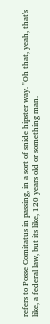refers to Posse Comitatus in passing, in a sort of snide hipster way. "Oh that, yeah, that's like, a federal law, but its like, 120 years old or something man.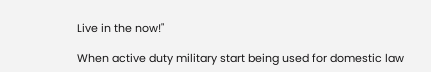Live in the now!"

When active duty military start being used for domestic law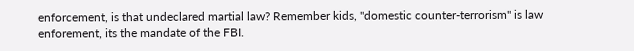enforcement, is that undeclared martial law? Remember kids, "domestic counter-terrorism" is law enforement, its the mandate of the FBI.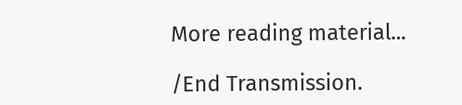More reading material...

/End Transmission.